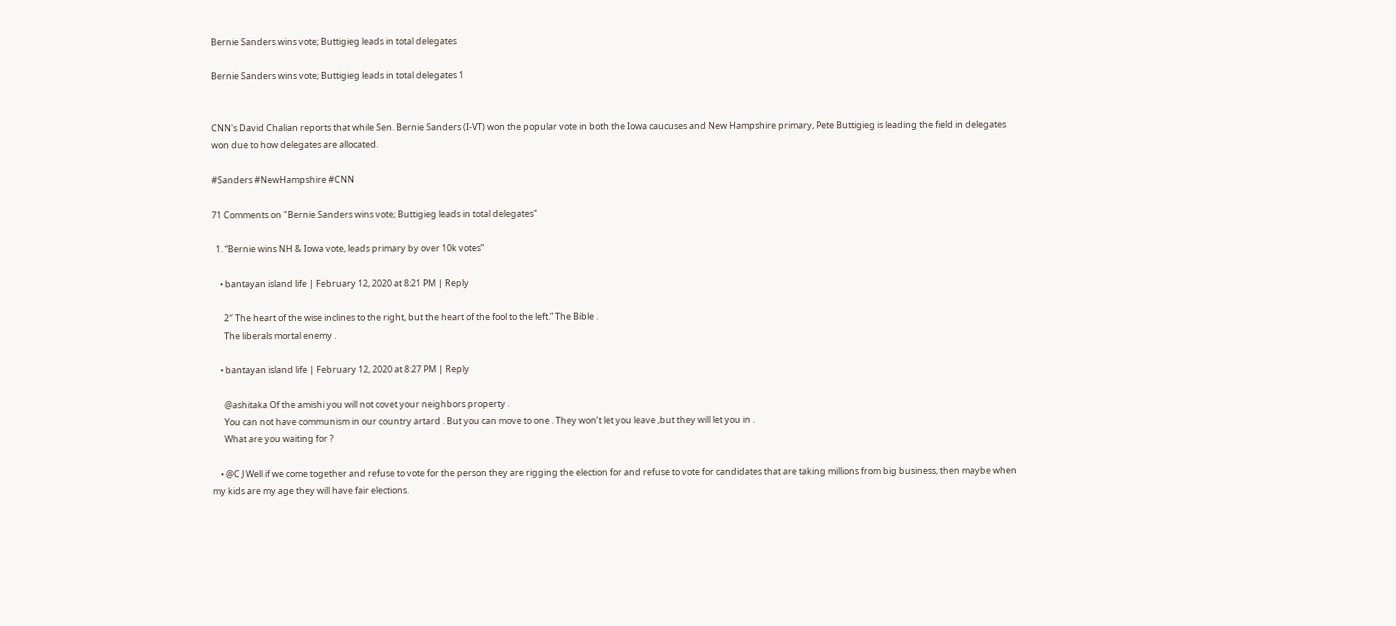Bernie Sanders wins vote; Buttigieg leads in total delegates

Bernie Sanders wins vote; Buttigieg leads in total delegates 1


CNN's David Chalian reports that while Sen. Bernie Sanders (I-VT) won the popular vote in both the Iowa caucuses and New Hampshire primary, Pete Buttigieg is leading the field in delegates won due to how delegates are allocated.

#Sanders #NewHampshire #CNN

71 Comments on "Bernie Sanders wins vote; Buttigieg leads in total delegates"

  1. “Bernie wins NH & Iowa vote, leads primary by over 10k votes”

    • bantayan island life | February 12, 2020 at 8:21 PM | Reply

      2″ The heart of the wise inclines to the right, but the heart of the fool to the left.” The Bible .
      The liberals mortal enemy .

    • bantayan island life | February 12, 2020 at 8:27 PM | Reply

      @ashitaka Of the amishi you will not covet your neighbors property .
      You can not have communism in our country artard . But you can move to one . They won’t let you leave ,but they will let you in .
      What are you waiting for ?

    • @C J Well if we come together and refuse to vote for the person they are rigging the election for and refuse to vote for candidates that are taking millions from big business, then maybe when my kids are my age they will have fair elections.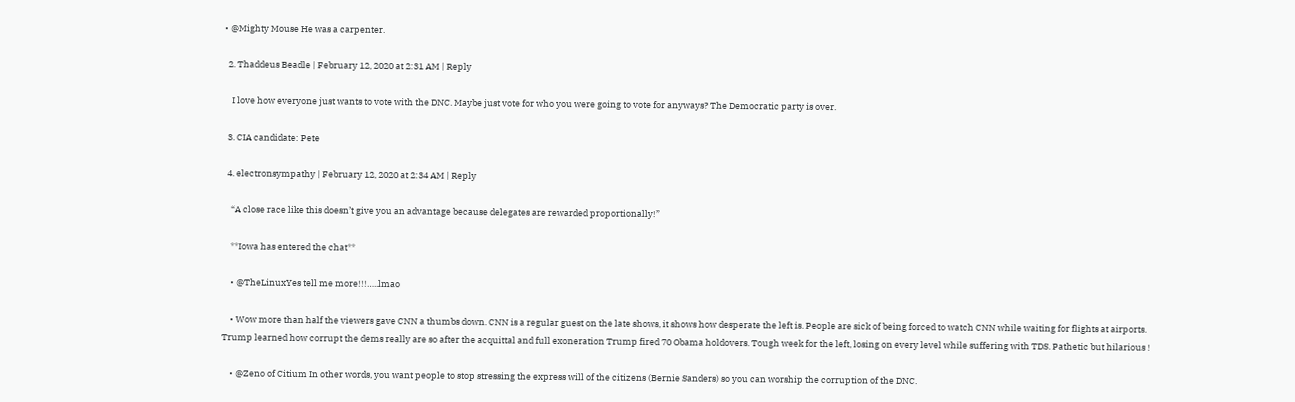• @Mighty Mouse He was a carpenter.

  2. Thaddeus Beadle | February 12, 2020 at 2:31 AM | Reply

    I love how everyone just wants to vote with the DNC. Maybe just vote for who you were going to vote for anyways? The Democratic party is over.

  3. CIA candidate: Pete

  4. electronsympathy | February 12, 2020 at 2:34 AM | Reply

    “A close race like this doesn’t give you an advantage because delegates are rewarded proportionally!”

    **Iowa has entered the chat**

    • @TheLinuxYes tell me more!!!…..lmao

    • Wow more than half the viewers gave CNN a thumbs down. CNN is a regular guest on the late shows, it shows how desperate the left is. People are sick of being forced to watch CNN while waiting for flights at airports. Trump learned how corrupt the dems really are so after the acquittal and full exoneration Trump fired 70 Obama holdovers. Tough week for the left, losing on every level while suffering with TDS. Pathetic but hilarious !

    • @Zeno of Citium In other words, you want people to stop stressing the express will of the citizens (Bernie Sanders) so you can worship the corruption of the DNC.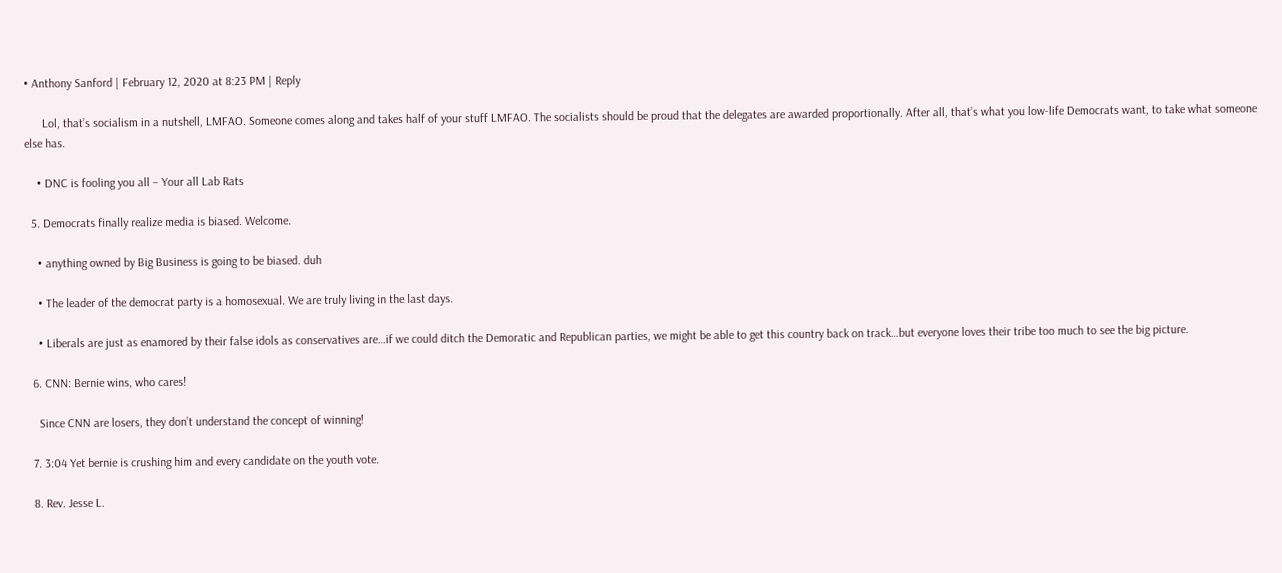• Anthony Sanford | February 12, 2020 at 8:23 PM | Reply

      Lol, that’s socialism in a nutshell, LMFAO. Someone comes along and takes half of your stuff LMFAO. The socialists should be proud that the delegates are awarded proportionally. After all, that’s what you low-life Democrats want, to take what someone else has.

    • DNC is fooling you all – Your all Lab Rats

  5. Democrats finally realize media is biased. Welcome.

    • anything owned by Big Business is going to be biased. duh

    • The leader of the democrat party is a homosexual. We are truly living in the last days.

    • Liberals are just as enamored by their false idols as conservatives are…if we could ditch the Demoratic and Republican parties, we might be able to get this country back on track…but everyone loves their tribe too much to see the big picture.

  6. CNN: Bernie wins, who cares!

    Since CNN are losers, they don’t understand the concept of winning!

  7. 3:04 Yet bernie is crushing him and every candidate on the youth vote.

  8. Rev. Jesse L.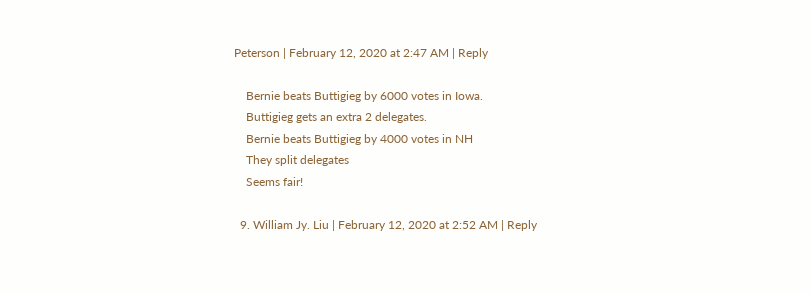Peterson | February 12, 2020 at 2:47 AM | Reply

    Bernie beats Buttigieg by 6000 votes in Iowa.
    Buttigieg gets an extra 2 delegates.
    Bernie beats Buttigieg by 4000 votes in NH
    They split delegates
    Seems fair!

  9. William Jy. Liu | February 12, 2020 at 2:52 AM | Reply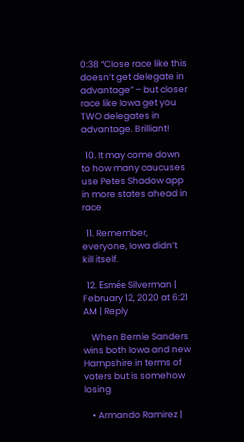0:38 “Close race like this doesn’t get delegate in advantage” – but closer race like Iowa get you TWO delegates in advantage. Brilliant!

  10. It may come down to how many caucuses use Petes Shadow app in more states ahead in race

  11. Remember, everyone, Iowa didn’t kill itself.

  12. Esmée Silverman | February 12, 2020 at 6:21 AM | Reply

    When Bernie Sanders wins both Iowa and new Hampshire in terms of voters but is somehow losing

    • Armando Ramirez |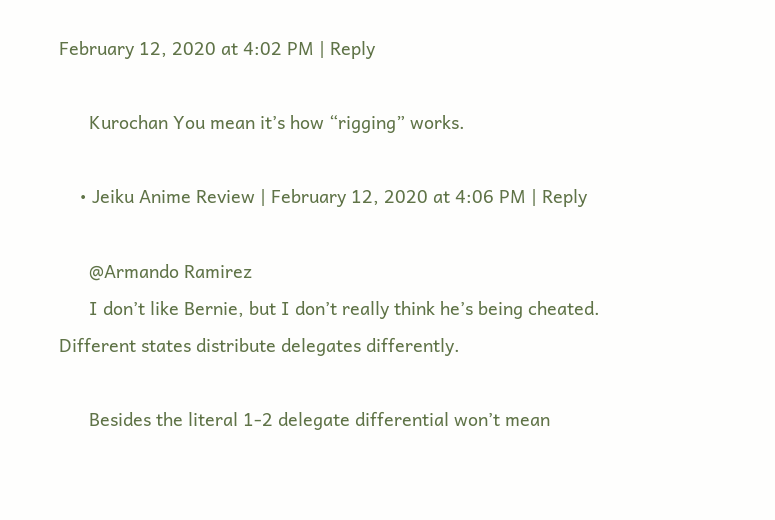February 12, 2020 at 4:02 PM | Reply

      Kurochan You mean it’s how “rigging” works.

    • Jeiku Anime Review | February 12, 2020 at 4:06 PM | Reply

      @Armando Ramirez
      I don’t like Bernie, but I don’t really think he’s being cheated. Different states distribute delegates differently.

      Besides the literal 1-2 delegate differential won’t mean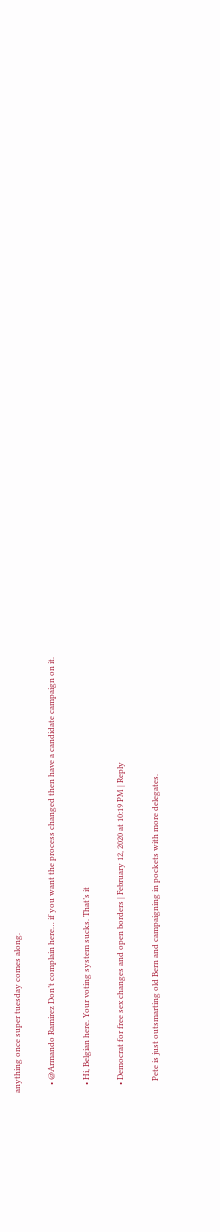anything once super tuesday comes along.

    • @Armando Ramirez Don’t complain here… if you want the process changed then have a candidate campaign on it.

    • Hi, Belgian here. Your voting system sucks. That’s it

    • Democrat for free sex changes and open borders | February 12, 2020 at 10:19 PM | Reply

      Pete is just outsmarting old Bern and campaigning in pockets with more delegates.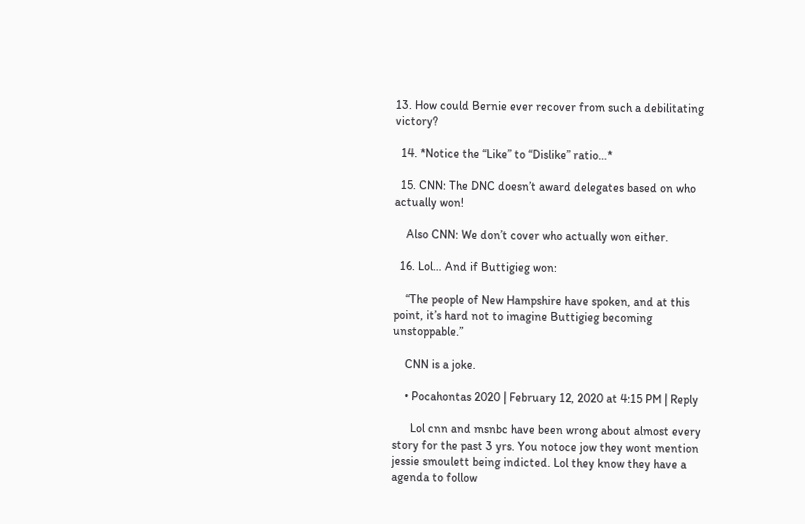13. How could Bernie ever recover from such a debilitating victory?

  14. *Notice the “Like” to “Dislike” ratio…*

  15. CNN: The DNC doesn’t award delegates based on who actually won!

    Also CNN: We don’t cover who actually won either.

  16. Lol… And if Buttigieg won:

    “The people of New Hampshire have spoken, and at this point, it’s hard not to imagine Buttigieg becoming unstoppable.”

    CNN is a joke.

    • Pocahontas 2020 | February 12, 2020 at 4:15 PM | Reply

      Lol cnn and msnbc have been wrong about almost every story for the past 3 yrs. You notoce jow they wont mention jessie smoulett being indicted. Lol they know they have a agenda to follow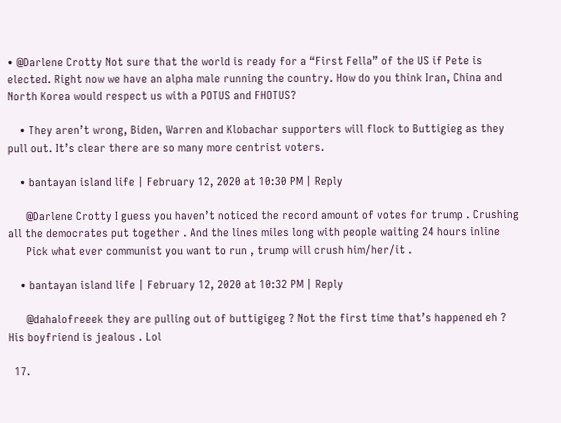• @Darlene Crotty Not sure that the world is ready for a “First Fella” of the US if Pete is elected. Right now we have an alpha male running the country. How do you think Iran, China and North Korea would respect us with a POTUS and FHOTUS?

    • They aren’t wrong, Biden, Warren and Klobachar supporters will flock to Buttigieg as they pull out. It’s clear there are so many more centrist voters.

    • bantayan island life | February 12, 2020 at 10:30 PM | Reply

      @Darlene Crotty I guess you haven’t noticed the record amount of votes for trump . Crushing all the democrates put together . And the lines miles long with people waiting 24 hours inline
      Pick what ever communist you want to run , trump will crush him/her/it .

    • bantayan island life | February 12, 2020 at 10:32 PM | Reply

      @dahalofreeek they are pulling out of buttigigeg ? Not the first time that’s happened eh ? His boyfriend is jealous . Lol

  17.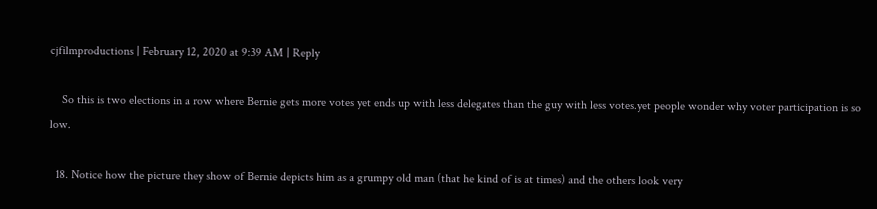cjfilmproductions | February 12, 2020 at 9:39 AM | Reply

    So this is two elections in a row where Bernie gets more votes yet ends up with less delegates than the guy with less votes.yet people wonder why voter participation is so low.

  18. Notice how the picture they show of Bernie depicts him as a grumpy old man (that he kind of is at times) and the others look very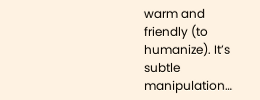warm and friendly (to humanize). It’s subtle manipulation…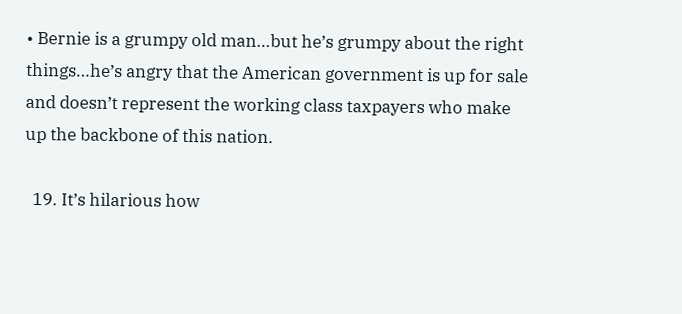• Bernie is a grumpy old man…but he’s grumpy about the right things…he’s angry that the American government is up for sale and doesn’t represent the working class taxpayers who make up the backbone of this nation.

  19. It’s hilarious how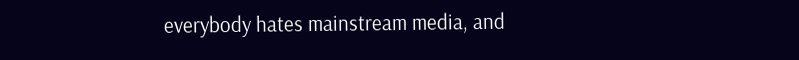everybody hates mainstream media, and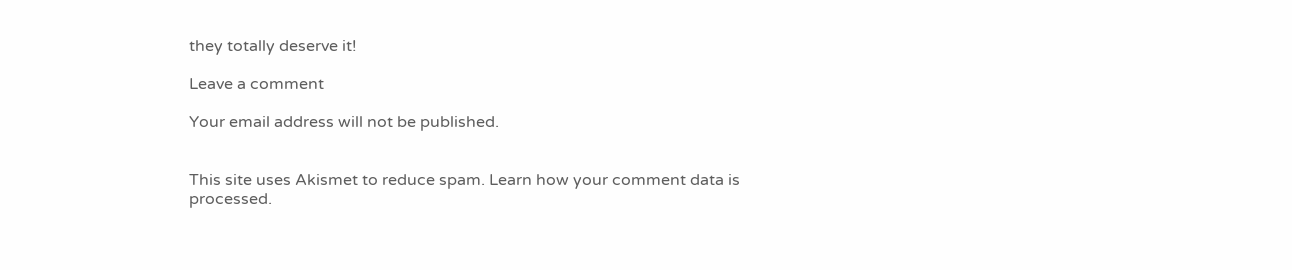they totally deserve it!

Leave a comment

Your email address will not be published.


This site uses Akismet to reduce spam. Learn how your comment data is processed.